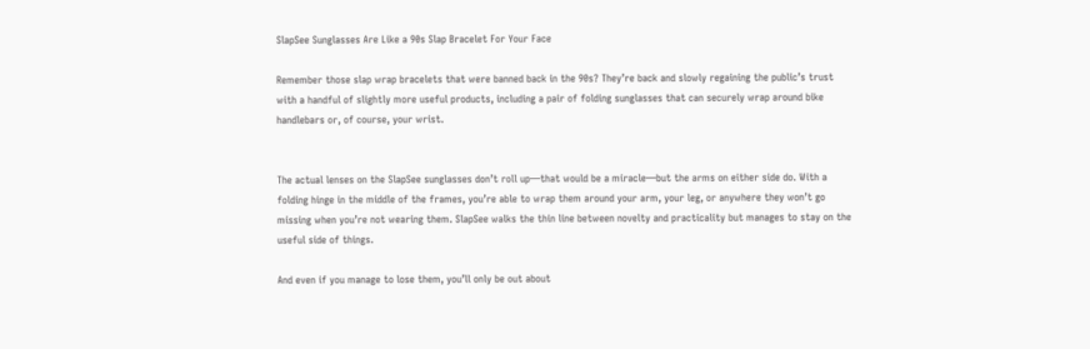SlapSee Sunglasses Are Like a 90s Slap Bracelet For Your Face

Remember those slap wrap bracelets that were banned back in the 90s? They’re back and slowly regaining the public’s trust with a handful of slightly more useful products, including a pair of folding sunglasses that can securely wrap around bike handlebars or, of course, your wrist.


The actual lenses on the SlapSee sunglasses don’t roll up—that would be a miracle—but the arms on either side do. With a folding hinge in the middle of the frames, you’re able to wrap them around your arm, your leg, or anywhere they won’t go missing when you’re not wearing them. SlapSee walks the thin line between novelty and practicality but manages to stay on the useful side of things.

And even if you manage to lose them, you’ll only be out about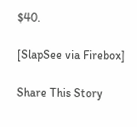$40.

[SlapSee via Firebox]

Share This Story